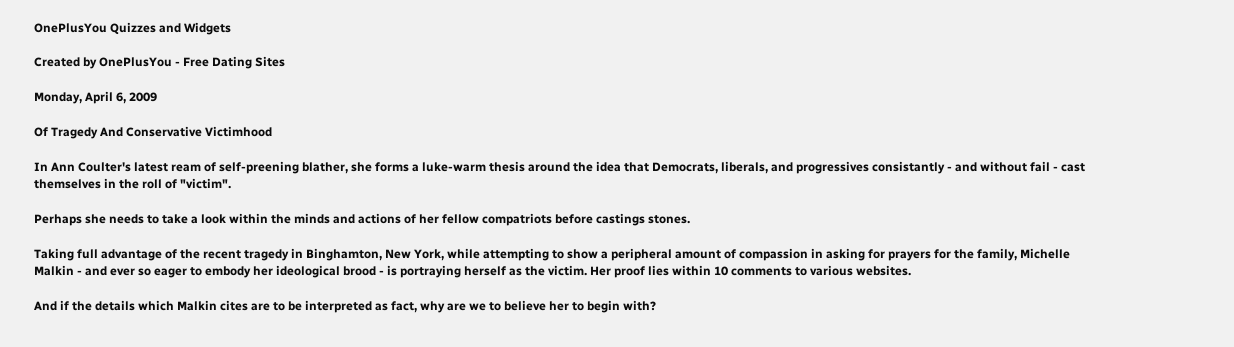OnePlusYou Quizzes and Widgets

Created by OnePlusYou - Free Dating Sites

Monday, April 6, 2009

Of Tragedy And Conservative Victimhood

In Ann Coulter's latest ream of self-preening blather, she forms a luke-warm thesis around the idea that Democrats, liberals, and progressives consistantly - and without fail - cast themselves in the roll of "victim".

Perhaps she needs to take a look within the minds and actions of her fellow compatriots before castings stones.

Taking full advantage of the recent tragedy in Binghamton, New York, while attempting to show a peripheral amount of compassion in asking for prayers for the family, Michelle Malkin - and ever so eager to embody her ideological brood - is portraying herself as the victim. Her proof lies within 10 comments to various websites.

And if the details which Malkin cites are to be interpreted as fact, why are we to believe her to begin with?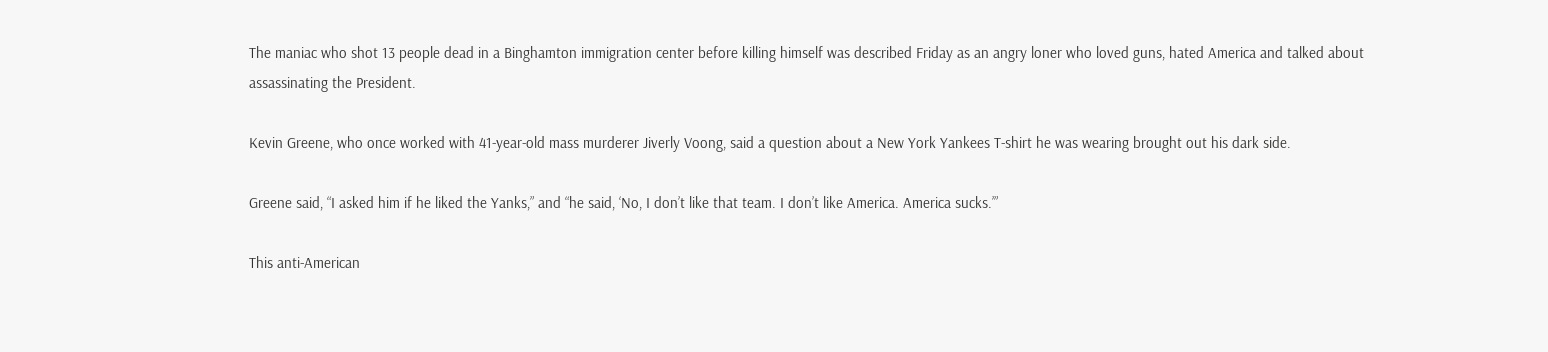The maniac who shot 13 people dead in a Binghamton immigration center before killing himself was described Friday as an angry loner who loved guns, hated America and talked about assassinating the President.

Kevin Greene, who once worked with 41-year-old mass murderer Jiverly Voong, said a question about a New York Yankees T-shirt he was wearing brought out his dark side.

Greene said, “I asked him if he liked the Yanks,” and “he said, ‘No, I don’t like that team. I don’t like America. America sucks.’”

This anti-American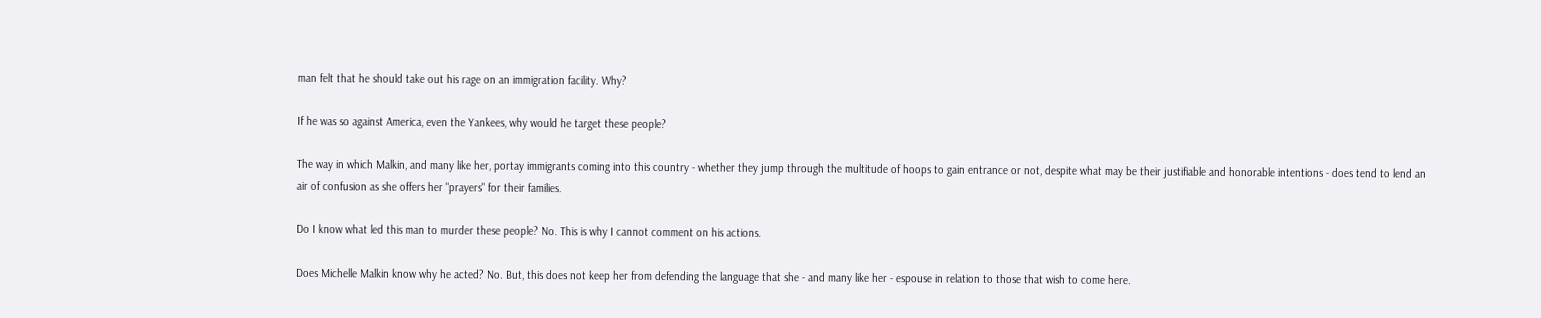man felt that he should take out his rage on an immigration facility. Why?

If he was so against America, even the Yankees, why would he target these people?

The way in which Malkin, and many like her, portay immigrants coming into this country - whether they jump through the multitude of hoops to gain entrance or not, despite what may be their justifiable and honorable intentions - does tend to lend an air of confusion as she offers her "prayers" for their families.

Do I know what led this man to murder these people? No. This is why I cannot comment on his actions.

Does Michelle Malkin know why he acted? No. But, this does not keep her from defending the language that she - and many like her - espouse in relation to those that wish to come here.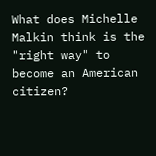What does Michelle Malkin think is the "right way" to become an American citizen?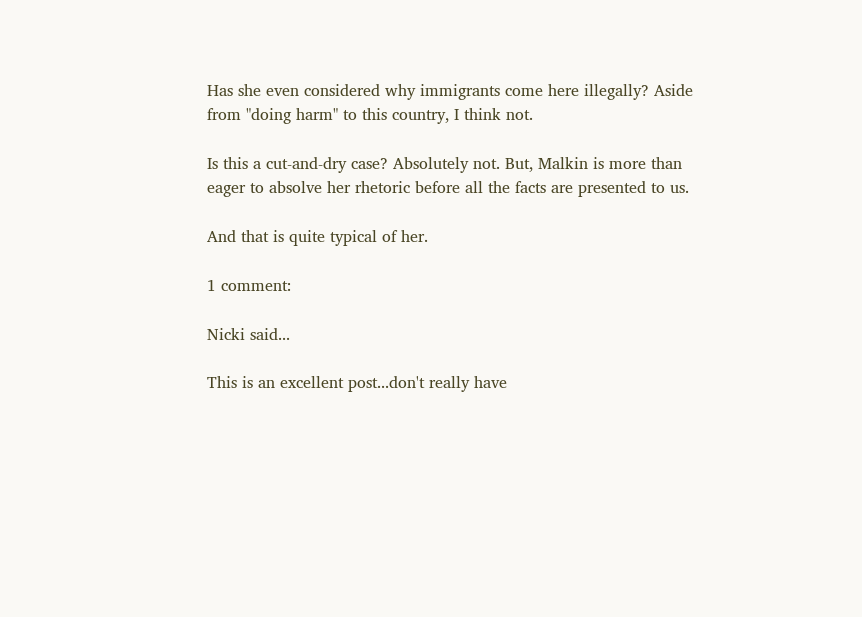Has she even considered why immigrants come here illegally? Aside from "doing harm" to this country, I think not.

Is this a cut-and-dry case? Absolutely not. But, Malkin is more than eager to absolve her rhetoric before all the facts are presented to us.

And that is quite typical of her.

1 comment:

Nicki said...

This is an excellent post...don't really have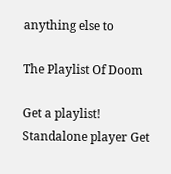anything else to

The Playlist Of Doom

Get a playlist! Standalone player Get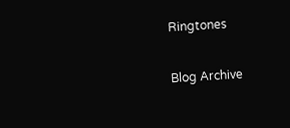Ringtones

Blog Archive